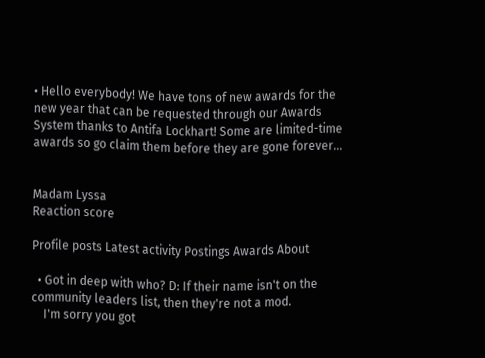• Hello everybody! We have tons of new awards for the new year that can be requested through our Awards System thanks to Antifa Lockhart! Some are limited-time awards so go claim them before they are gone forever...


Madam Lyssa
Reaction score

Profile posts Latest activity Postings Awards About

  • Got in deep with who? D: If their name isn't on the community leaders list, then they're not a mod.
    I'm sorry you got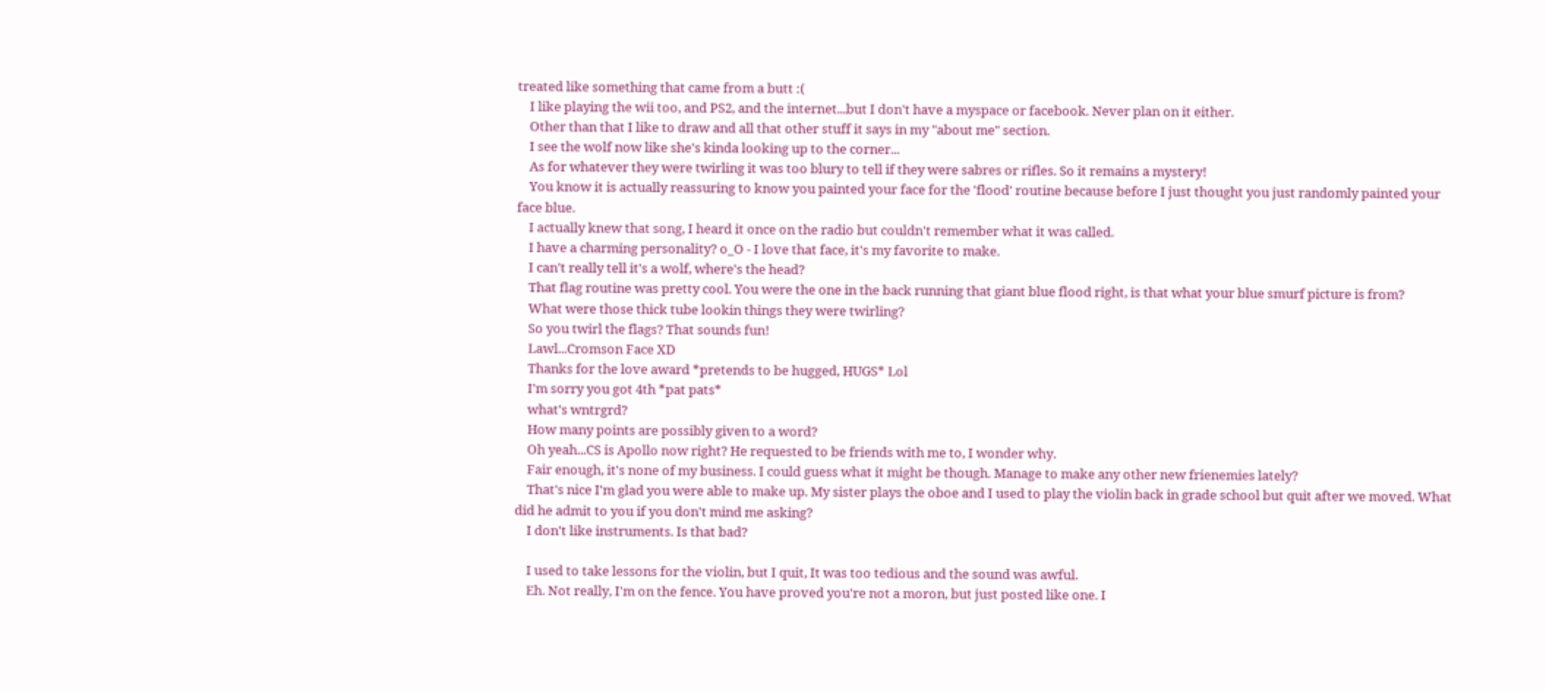treated like something that came from a butt :(
    I like playing the wii too, and PS2, and the internet...but I don't have a myspace or facebook. Never plan on it either.
    Other than that I like to draw and all that other stuff it says in my "about me" section.
    I see the wolf now like she's kinda looking up to the corner...
    As for whatever they were twirling it was too blury to tell if they were sabres or rifles. So it remains a mystery!
    You know it is actually reassuring to know you painted your face for the 'flood' routine because before I just thought you just randomly painted your face blue.
    I actually knew that song, I heard it once on the radio but couldn't remember what it was called.
    I have a charming personality? o_O - I love that face, it's my favorite to make.
    I can't really tell it's a wolf, where's the head?
    That flag routine was pretty cool. You were the one in the back running that giant blue flood right, is that what your blue smurf picture is from?
    What were those thick tube lookin things they were twirling?
    So you twirl the flags? That sounds fun!
    Lawl...Cromson Face XD
    Thanks for the love award *pretends to be hugged, HUGS* Lol
    I'm sorry you got 4th *pat pats*
    what's wntrgrd?
    How many points are possibly given to a word?
    Oh yeah...CS is Apollo now right? He requested to be friends with me to, I wonder why.
    Fair enough, it's none of my business. I could guess what it might be though. Manage to make any other new frienemies lately?
    That's nice I'm glad you were able to make up. My sister plays the oboe and I used to play the violin back in grade school but quit after we moved. What did he admit to you if you don't mind me asking?
    I don't like instruments. Is that bad?

    I used to take lessons for the violin, but I quit, It was too tedious and the sound was awful.
    Eh. Not really, I'm on the fence. You have proved you're not a moron, but just posted like one. I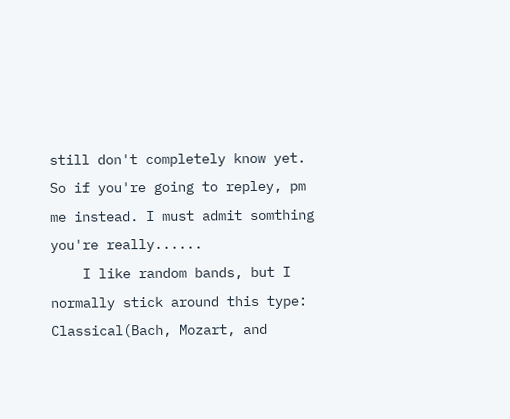still don't completely know yet. So if you're going to repley, pm me instead. I must admit somthing you're really......
    I like random bands, but I normally stick around this type: Classical(Bach, Mozart, and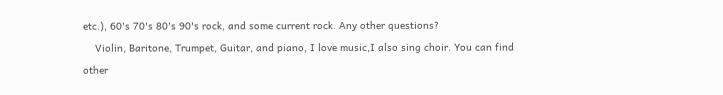etc.), 60's 70's 80's 90's rock, and some current rock. Any other questions?
    Violin, Baritone, Trumpet, Guitar, and piano, I love music,I also sing choir. You can find other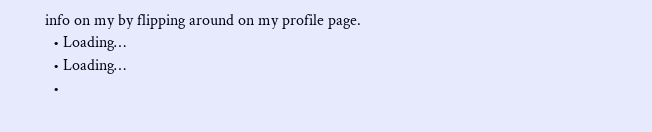info on my by flipping around on my profile page.
  • Loading…
  • Loading…
  •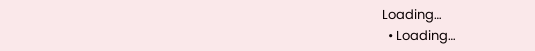Loading…
  • Loading…